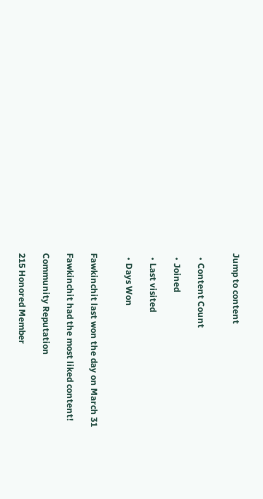Jump to content


  • Content Count

  • Joined

  • Last visited

  • Days Won


Fawkinchit last won the day on March 31

Fawkinchit had the most liked content!

Community Reputation

215 Honored Member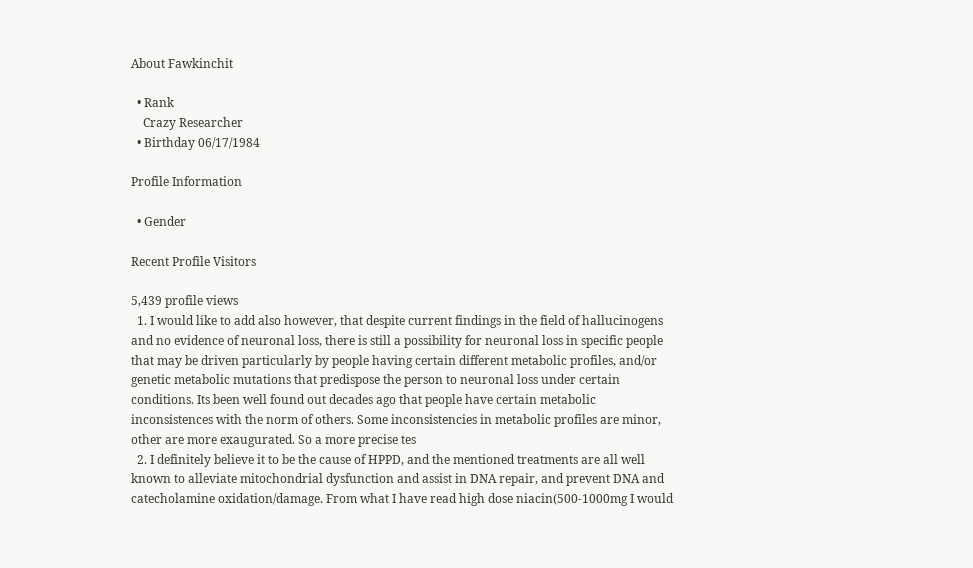About Fawkinchit

  • Rank
    Crazy Researcher
  • Birthday 06/17/1984

Profile Information

  • Gender

Recent Profile Visitors

5,439 profile views
  1. I would like to add also however, that despite current findings in the field of hallucinogens and no evidence of neuronal loss, there is still a possibility for neuronal loss in specific people that may be driven particularly by people having certain different metabolic profiles, and/or genetic metabolic mutations that predispose the person to neuronal loss under certain conditions. Its been well found out decades ago that people have certain metabolic inconsistences with the norm of others. Some inconsistencies in metabolic profiles are minor, other are more exaugurated. So a more precise tes
  2. I definitely believe it to be the cause of HPPD, and the mentioned treatments are all well known to alleviate mitochondrial dysfunction and assist in DNA repair, and prevent DNA and catecholamine oxidation/damage. From what I have read high dose niacin(500-1000mg I would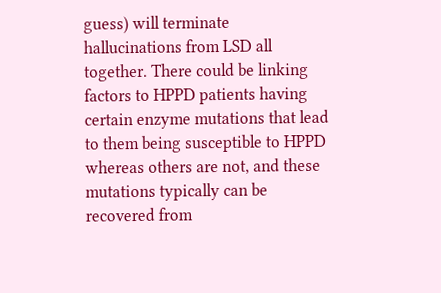guess) will terminate hallucinations from LSD all together. There could be linking factors to HPPD patients having certain enzyme mutations that lead to them being susceptible to HPPD whereas others are not, and these mutations typically can be recovered from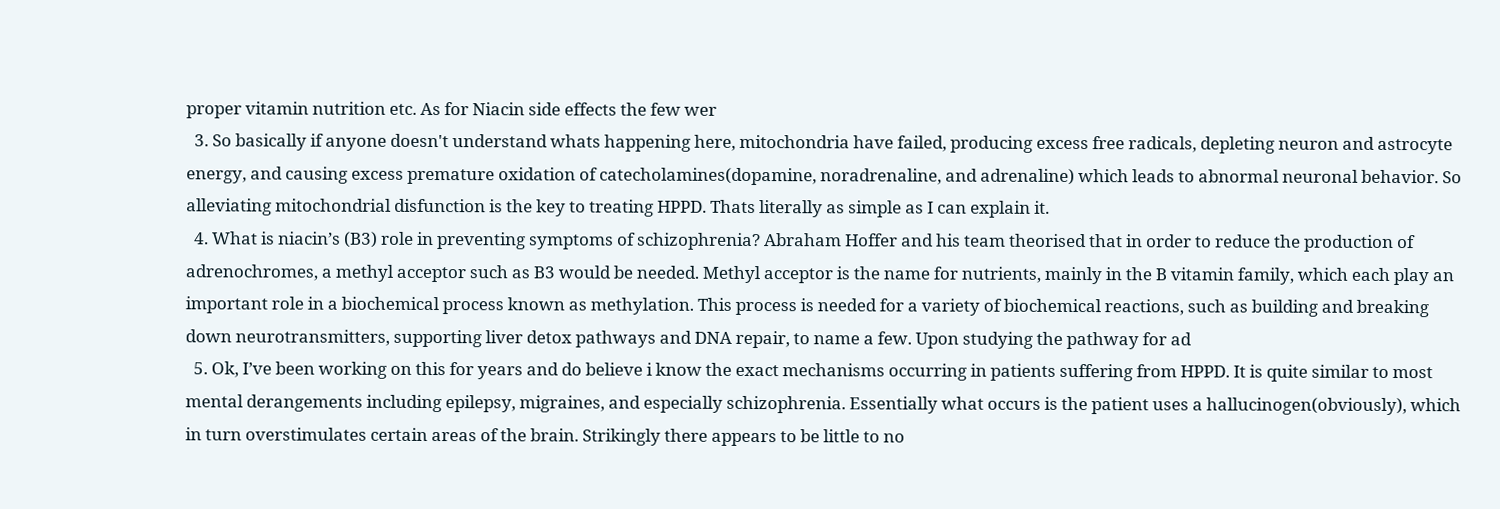proper vitamin nutrition etc. As for Niacin side effects the few wer
  3. So basically if anyone doesn't understand whats happening here, mitochondria have failed, producing excess free radicals, depleting neuron and astrocyte energy, and causing excess premature oxidation of catecholamines(dopamine, noradrenaline, and adrenaline) which leads to abnormal neuronal behavior. So alleviating mitochondrial disfunction is the key to treating HPPD. Thats literally as simple as I can explain it.
  4. What is niacin’s (B3) role in preventing symptoms of schizophrenia? Abraham Hoffer and his team theorised that in order to reduce the production of adrenochromes, a methyl acceptor such as B3 would be needed. Methyl acceptor is the name for nutrients, mainly in the B vitamin family, which each play an important role in a biochemical process known as methylation. This process is needed for a variety of biochemical reactions, such as building and breaking down neurotransmitters, supporting liver detox pathways and DNA repair, to name a few. Upon studying the pathway for ad
  5. Ok, I’ve been working on this for years and do believe i know the exact mechanisms occurring in patients suffering from HPPD. It is quite similar to most mental derangements including epilepsy, migraines, and especially schizophrenia. Essentially what occurs is the patient uses a hallucinogen(obviously), which in turn overstimulates certain areas of the brain. Strikingly there appears to be little to no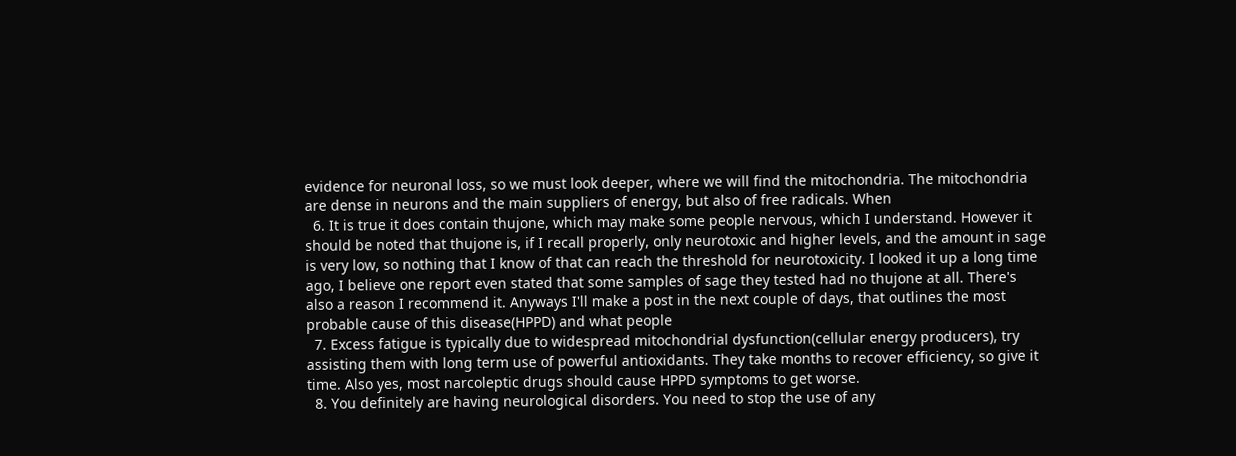evidence for neuronal loss, so we must look deeper, where we will find the mitochondria. The mitochondria are dense in neurons and the main suppliers of energy, but also of free radicals. When
  6. It is true it does contain thujone, which may make some people nervous, which I understand. However it should be noted that thujone is, if I recall properly, only neurotoxic and higher levels, and the amount in sage is very low, so nothing that I know of that can reach the threshold for neurotoxicity. I looked it up a long time ago, I believe one report even stated that some samples of sage they tested had no thujone at all. There's also a reason I recommend it. Anyways I'll make a post in the next couple of days, that outlines the most probable cause of this disease(HPPD) and what people
  7. Excess fatigue is typically due to widespread mitochondrial dysfunction(cellular energy producers), try assisting them with long term use of powerful antioxidants. They take months to recover efficiency, so give it time. Also yes, most narcoleptic drugs should cause HPPD symptoms to get worse.
  8. You definitely are having neurological disorders. You need to stop the use of any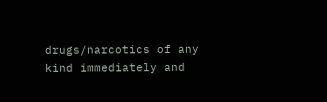drugs/narcotics of any kind immediately and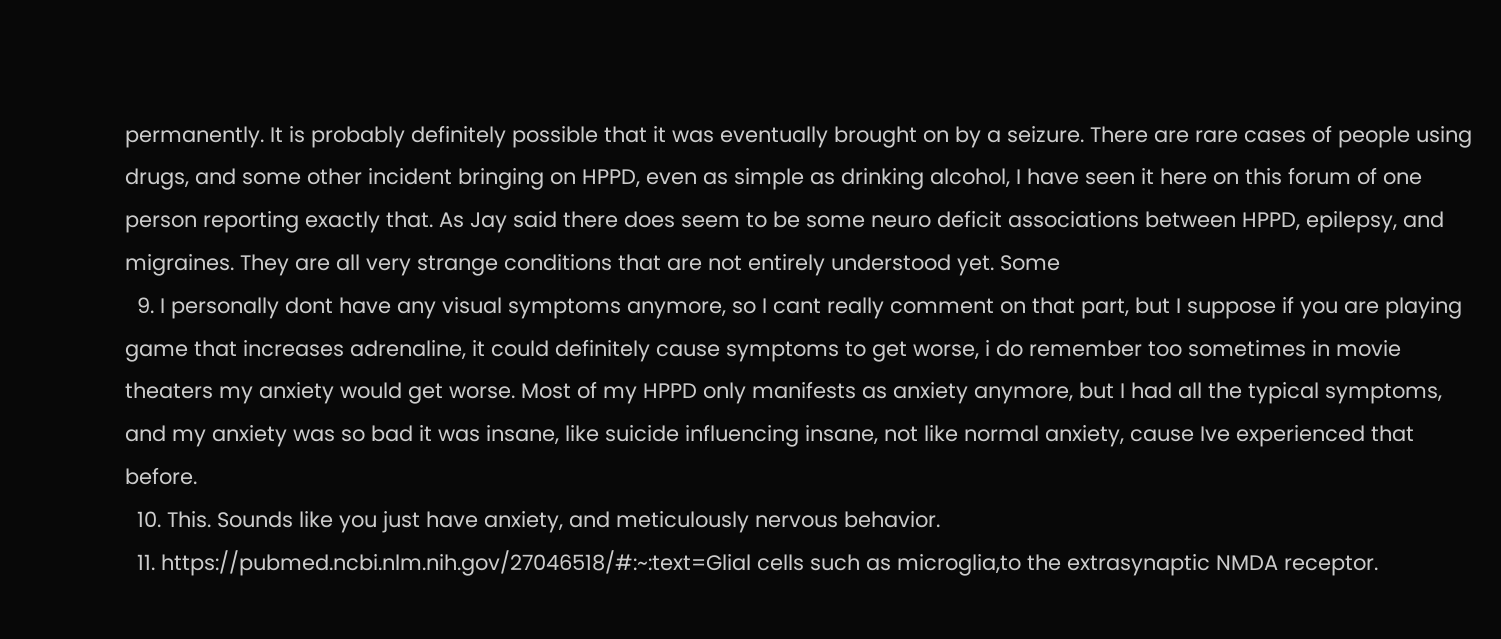permanently. It is probably definitely possible that it was eventually brought on by a seizure. There are rare cases of people using drugs, and some other incident bringing on HPPD, even as simple as drinking alcohol, I have seen it here on this forum of one person reporting exactly that. As Jay said there does seem to be some neuro deficit associations between HPPD, epilepsy, and migraines. They are all very strange conditions that are not entirely understood yet. Some
  9. I personally dont have any visual symptoms anymore, so I cant really comment on that part, but I suppose if you are playing game that increases adrenaline, it could definitely cause symptoms to get worse, i do remember too sometimes in movie theaters my anxiety would get worse. Most of my HPPD only manifests as anxiety anymore, but I had all the typical symptoms, and my anxiety was so bad it was insane, like suicide influencing insane, not like normal anxiety, cause Ive experienced that before.
  10. This. Sounds like you just have anxiety, and meticulously nervous behavior.
  11. https://pubmed.ncbi.nlm.nih.gov/27046518/#:~:text=Glial cells such as microglia,to the extrasynaptic NMDA receptor.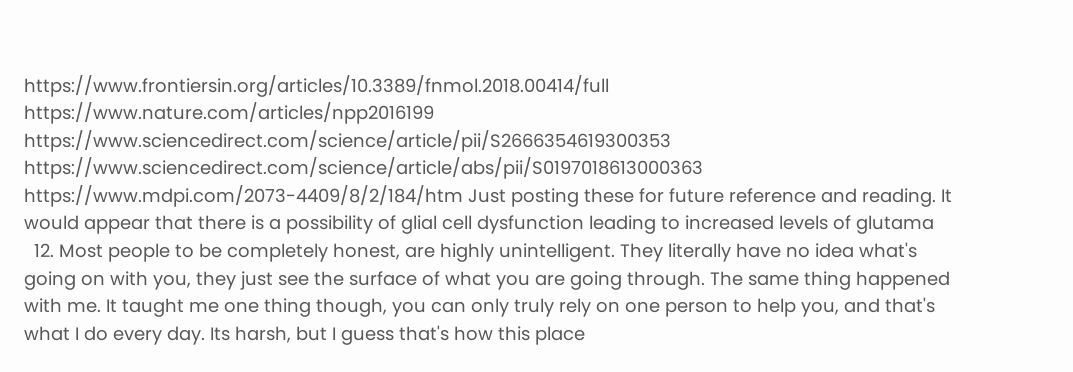https://www.frontiersin.org/articles/10.3389/fnmol.2018.00414/full https://www.nature.com/articles/npp2016199 https://www.sciencedirect.com/science/article/pii/S2666354619300353 https://www.sciencedirect.com/science/article/abs/pii/S0197018613000363 https://www.mdpi.com/2073-4409/8/2/184/htm Just posting these for future reference and reading. It would appear that there is a possibility of glial cell dysfunction leading to increased levels of glutama
  12. Most people to be completely honest, are highly unintelligent. They literally have no idea what's going on with you, they just see the surface of what you are going through. The same thing happened with me. It taught me one thing though, you can only truly rely on one person to help you, and that's what I do every day. Its harsh, but I guess that's how this place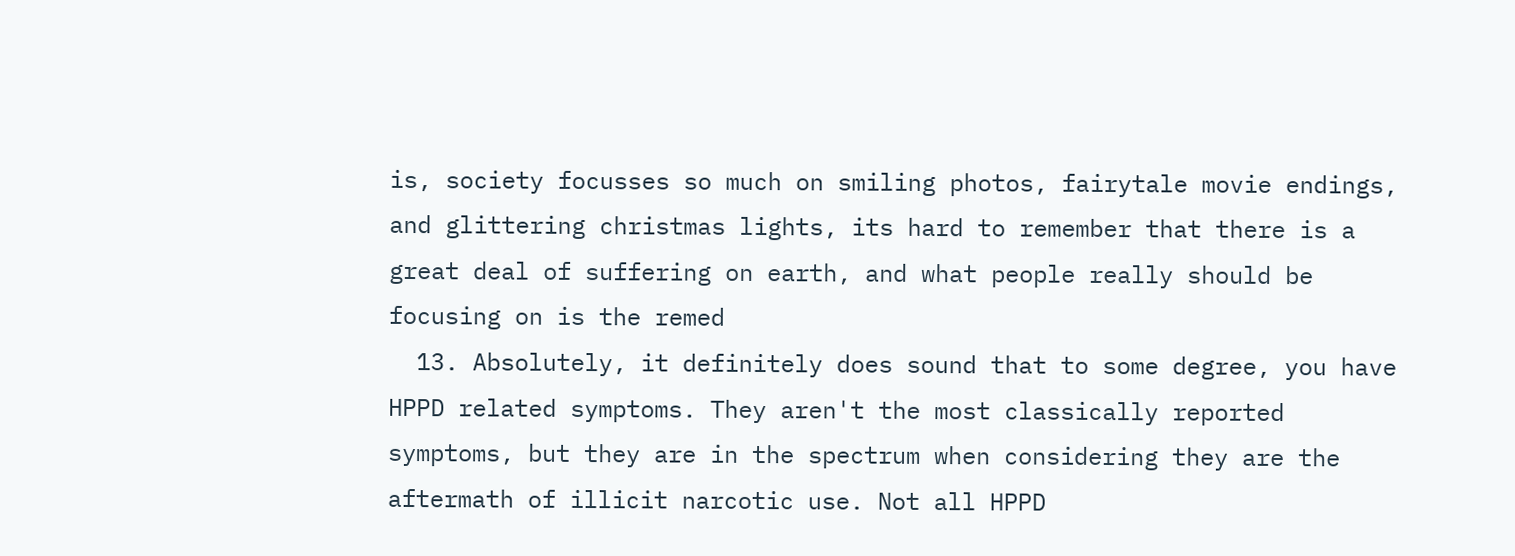is, society focusses so much on smiling photos, fairytale movie endings, and glittering christmas lights, its hard to remember that there is a great deal of suffering on earth, and what people really should be focusing on is the remed
  13. Absolutely, it definitely does sound that to some degree, you have HPPD related symptoms. They aren't the most classically reported symptoms, but they are in the spectrum when considering they are the aftermath of illicit narcotic use. Not all HPPD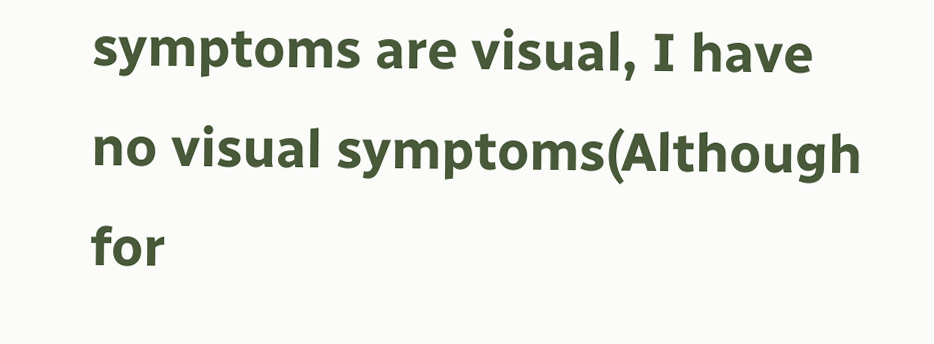symptoms are visual, I have no visual symptoms(Although for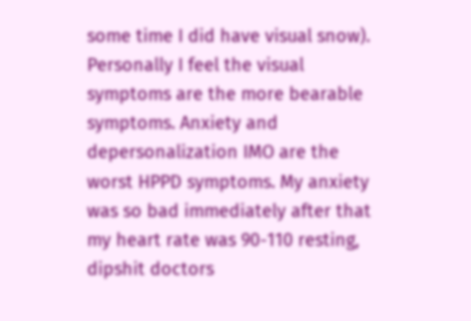some time I did have visual snow). Personally I feel the visual symptoms are the more bearable symptoms. Anxiety and depersonalization IMO are the worst HPPD symptoms. My anxiety was so bad immediately after that my heart rate was 90-110 resting, dipshit doctors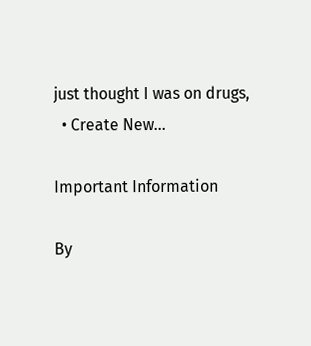just thought I was on drugs,
  • Create New...

Important Information

By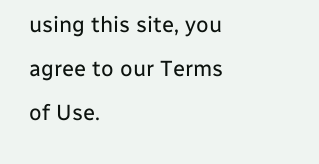using this site, you agree to our Terms of Use.